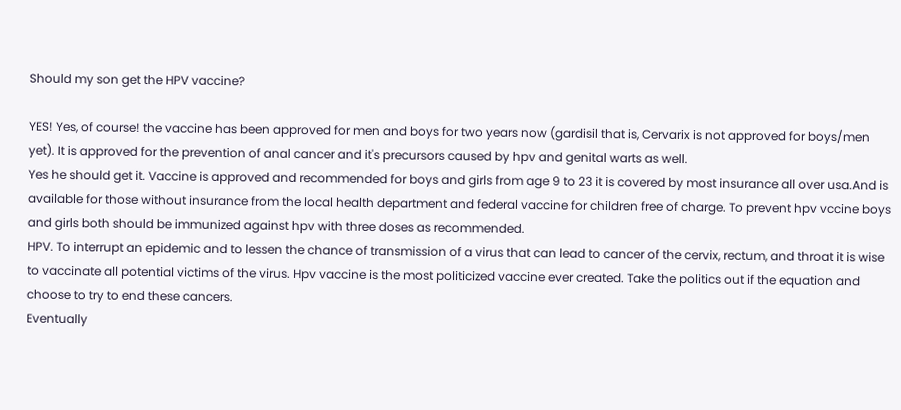Should my son get the HPV vaccine?

YES! Yes, of course! the vaccine has been approved for men and boys for two years now (gardisil that is, Cervarix is not approved for boys/men yet). It is approved for the prevention of anal cancer and it's precursors caused by hpv and genital warts as well.
Yes he should get it. Vaccine is approved and recommended for boys and girls from age 9 to 23 it is covered by most insurance all over usa.And is available for those without insurance from the local health department and federal vaccine for children free of charge. To prevent hpv vccine boys and girls both should be immunized against hpv with three doses as recommended.
HPV. To interrupt an epidemic and to lessen the chance of transmission of a virus that can lead to cancer of the cervix, rectum, and throat it is wise to vaccinate all potential victims of the virus. Hpv vaccine is the most politicized vaccine ever created. Take the politics out if the equation and choose to try to end these cancers.
Eventually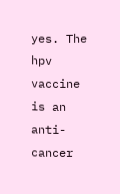yes. The hpv vaccine is an anti-cancer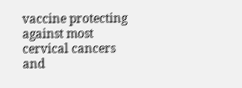vaccine protecting against most cervical cancers and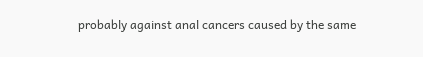probably against anal cancers caused by the same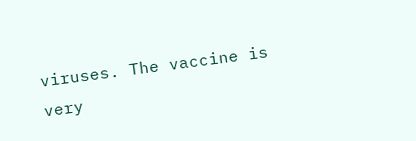viruses. The vaccine is very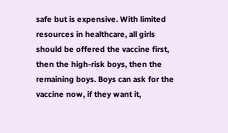safe but is expensive. With limited resources in healthcare, all girls should be offered the vaccine first, then the high-risk boys, then the remaining boys. Boys can ask for the vaccine now, if they want it,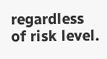regardless of risk level.